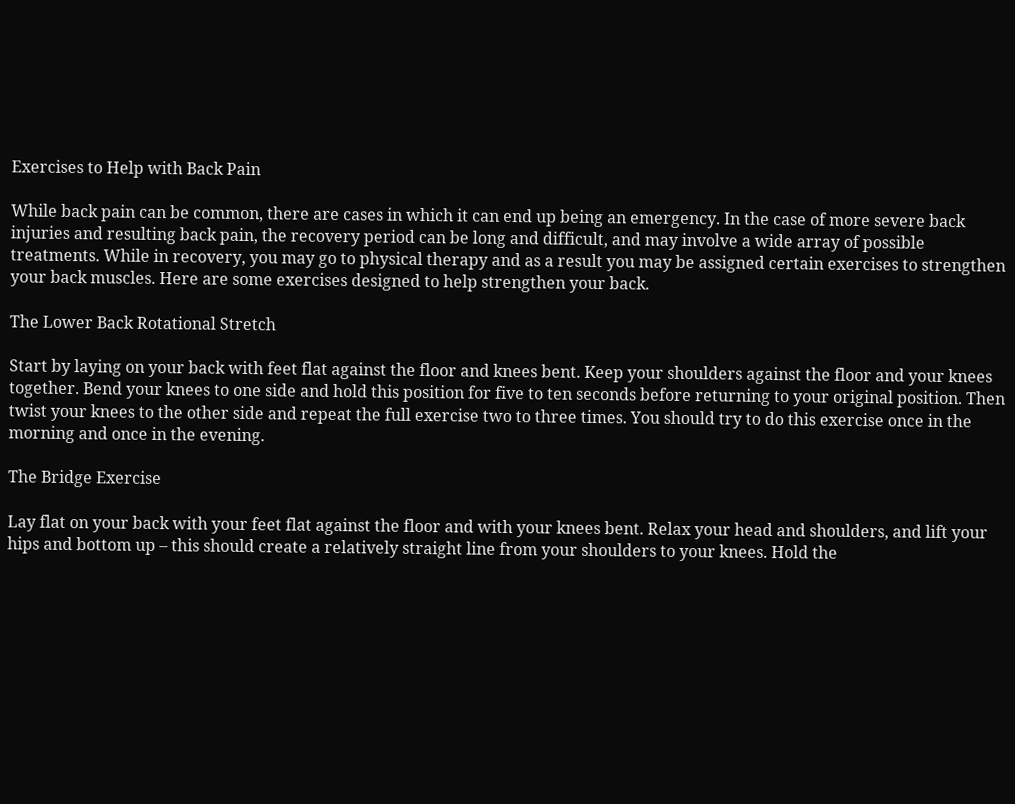Exercises to Help with Back Pain

While back pain can be common, there are cases in which it can end up being an emergency. In the case of more severe back injuries and resulting back pain, the recovery period can be long and difficult, and may involve a wide array of possible treatments. While in recovery, you may go to physical therapy and as a result you may be assigned certain exercises to strengthen your back muscles. Here are some exercises designed to help strengthen your back.

The Lower Back Rotational Stretch

Start by laying on your back with feet flat against the floor and knees bent. Keep your shoulders against the floor and your knees together. Bend your knees to one side and hold this position for five to ten seconds before returning to your original position. Then twist your knees to the other side and repeat the full exercise two to three times. You should try to do this exercise once in the morning and once in the evening.

The Bridge Exercise

Lay flat on your back with your feet flat against the floor and with your knees bent. Relax your head and shoulders, and lift your hips and bottom up – this should create a relatively straight line from your shoulders to your knees. Hold the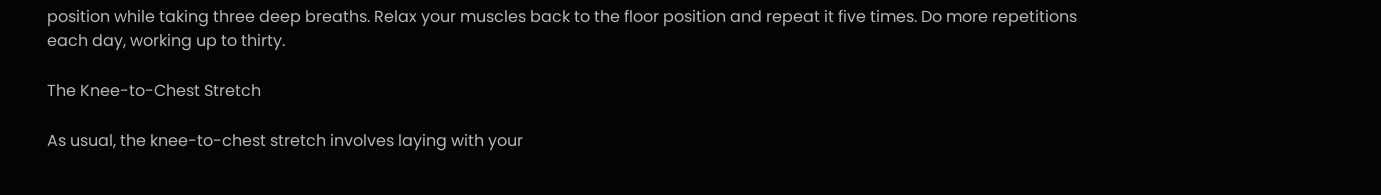position while taking three deep breaths. Relax your muscles back to the floor position and repeat it five times. Do more repetitions each day, working up to thirty.

The Knee-to-Chest Stretch

As usual, the knee-to-chest stretch involves laying with your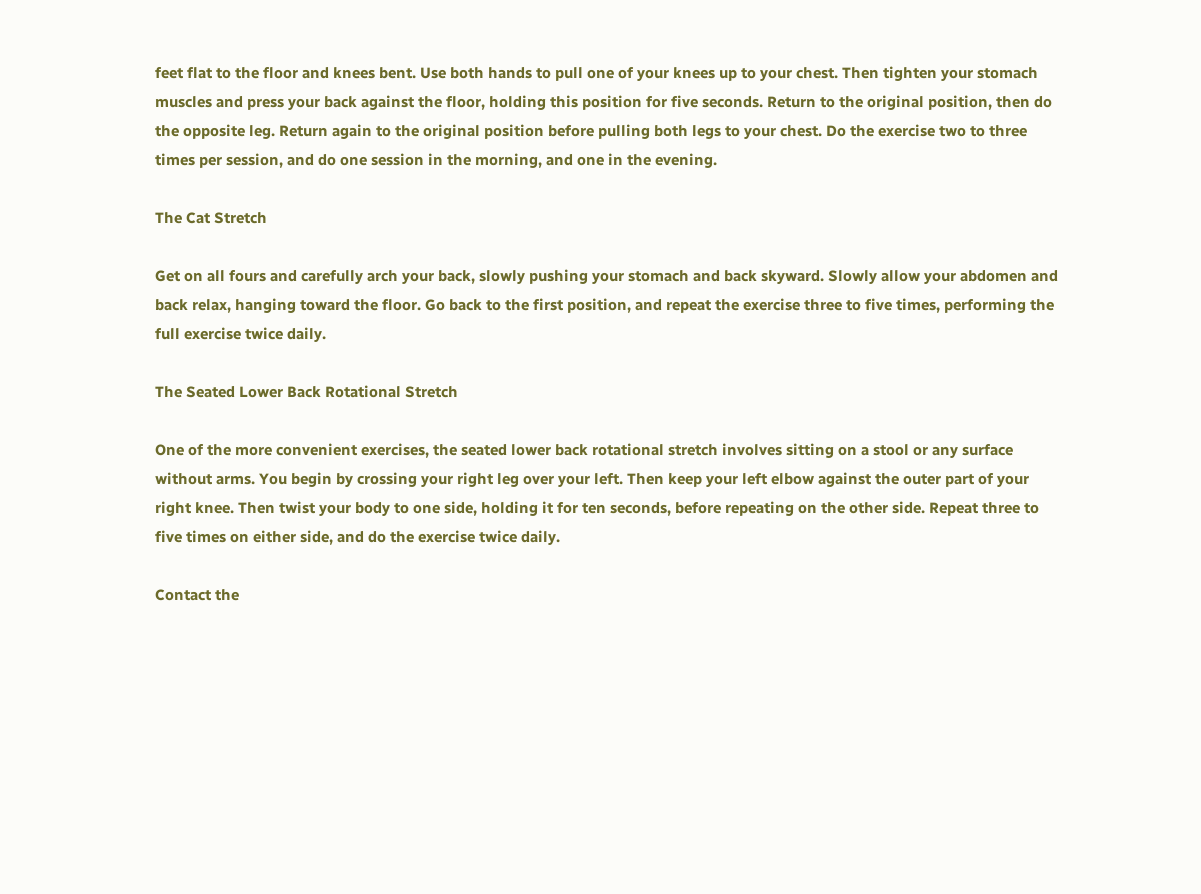feet flat to the floor and knees bent. Use both hands to pull one of your knees up to your chest. Then tighten your stomach muscles and press your back against the floor, holding this position for five seconds. Return to the original position, then do the opposite leg. Return again to the original position before pulling both legs to your chest. Do the exercise two to three times per session, and do one session in the morning, and one in the evening.

The Cat Stretch

Get on all fours and carefully arch your back, slowly pushing your stomach and back skyward. Slowly allow your abdomen and back relax, hanging toward the floor. Go back to the first position, and repeat the exercise three to five times, performing the full exercise twice daily.

The Seated Lower Back Rotational Stretch

One of the more convenient exercises, the seated lower back rotational stretch involves sitting on a stool or any surface without arms. You begin by crossing your right leg over your left. Then keep your left elbow against the outer part of your right knee. Then twist your body to one side, holding it for ten seconds, before repeating on the other side. Repeat three to five times on either side, and do the exercise twice daily.

Contact the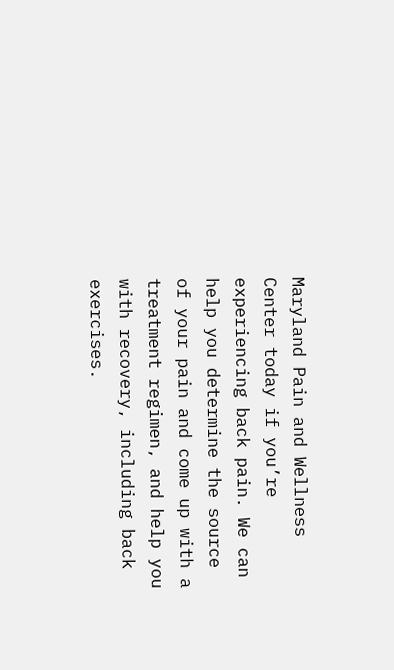Maryland Pain and Wellness Center today if you’re experiencing back pain. We can help you determine the source of your pain and come up with a treatment regimen, and help you with recovery, including back exercises.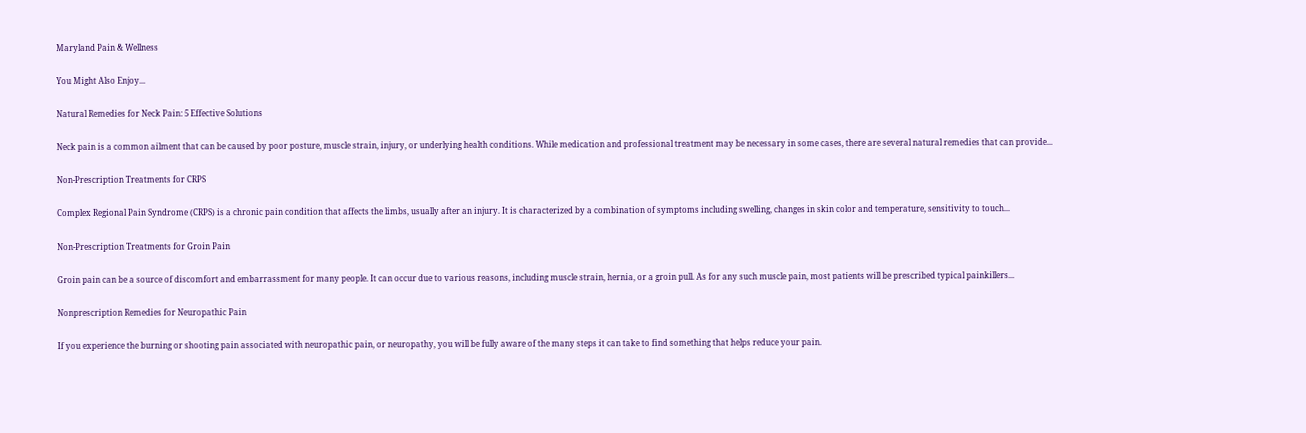Maryland Pain & Wellness

You Might Also Enjoy...

Natural Remedies for Neck Pain: 5 Effective Solutions

Neck pain is a common ailment that can be caused by poor posture, muscle strain, injury, or underlying health conditions. While medication and professional treatment may be necessary in some cases, there are several natural remedies that can provide...

Non-Prescription Treatments for CRPS

Complex Regional Pain Syndrome (CRPS) is a chronic pain condition that affects the limbs, usually after an injury. It is characterized by a combination of symptoms including swelling, changes in skin color and temperature, sensitivity to touch...

Non-Prescription Treatments for Groin Pain

Groin pain can be a source of discomfort and embarrassment for many people. It can occur due to various reasons, including muscle strain, hernia, or a groin pull. As for any such muscle pain, most patients will be prescribed typical painkillers...

Nonprescription Remedies for Neuropathic Pain

If you experience the burning or shooting pain associated with neuropathic pain, or neuropathy, you will be fully aware of the many steps it can take to find something that helps reduce your pain.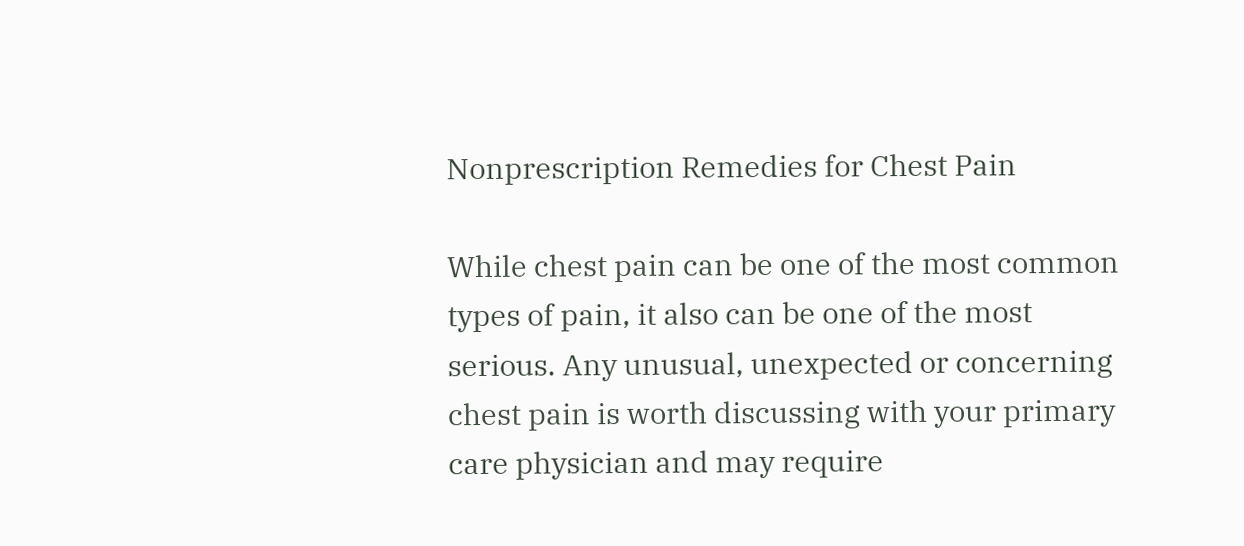Nonprescription Remedies for Chest Pain

While chest pain can be one of the most common types of pain, it also can be one of the most serious. Any unusual, unexpected or concerning chest pain is worth discussing with your primary care physician and may require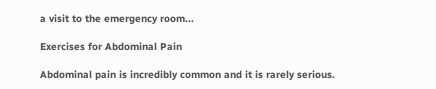a visit to the emergency room...

Exercises for Abdominal Pain

Abdominal pain is incredibly common and it is rarely serious.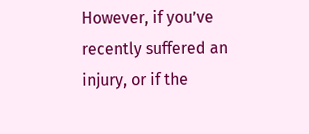However, if you’ve recently suffered an injury, or if the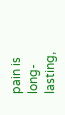pain is long-lasting,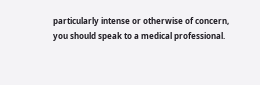particularly intense or otherwise of concern, you should speak to a medical professional.